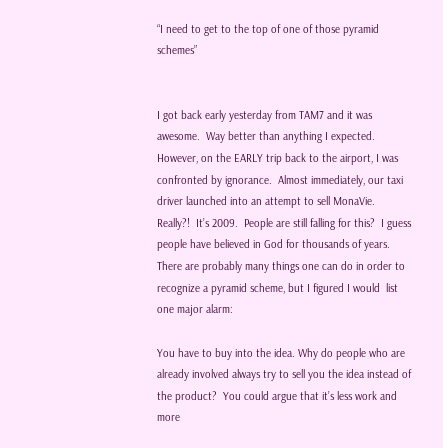“I need to get to the top of one of those pyramid schemes”


I got back early yesterday from TAM7 and it was awesome.  Way better than anything I expected.  However, on the EARLY trip back to the airport, I was confronted by ignorance.  Almost immediately, our taxi driver launched into an attempt to sell MonaVie.  Really?!  It’s 2009.  People are still falling for this?  I guess people have believed in God for thousands of years.  There are probably many things one can do in order to recognize a pyramid scheme, but I figured I would  list one major alarm:

You have to buy into the idea. Why do people who are already involved always try to sell you the idea instead of the product?  You could argue that it’s less work and more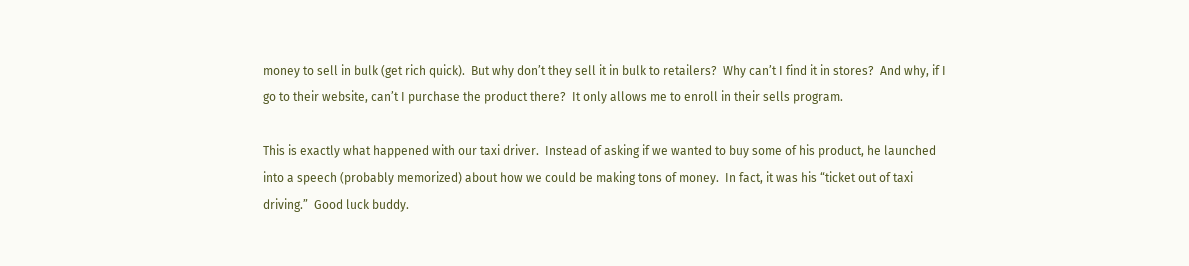money to sell in bulk (get rich quick).  But why don’t they sell it in bulk to retailers?  Why can’t I find it in stores?  And why, if I go to their website, can’t I purchase the product there?  It only allows me to enroll in their sells program.

This is exactly what happened with our taxi driver.  Instead of asking if we wanted to buy some of his product, he launched into a speech (probably memorized) about how we could be making tons of money.  In fact, it was his “ticket out of taxi driving.”  Good luck buddy.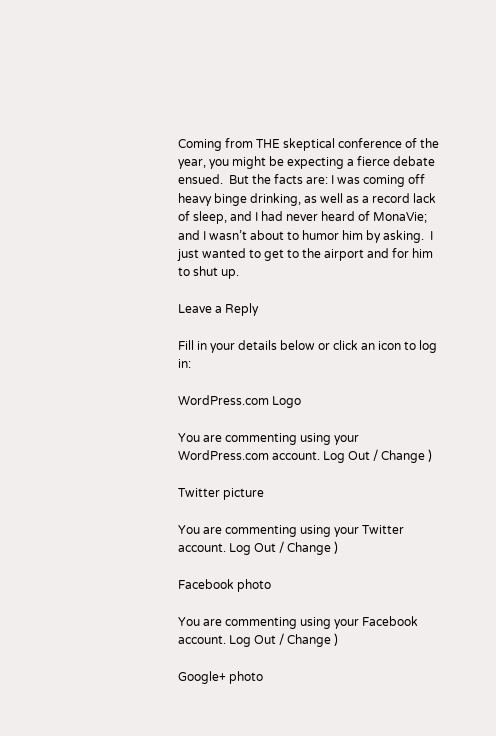Coming from THE skeptical conference of the year, you might be expecting a fierce debate ensued.  But the facts are: I was coming off heavy binge drinking, as well as a record lack of sleep, and I had never heard of MonaVie; and I wasn’t about to humor him by asking.  I just wanted to get to the airport and for him to shut up.

Leave a Reply

Fill in your details below or click an icon to log in:

WordPress.com Logo

You are commenting using your WordPress.com account. Log Out / Change )

Twitter picture

You are commenting using your Twitter account. Log Out / Change )

Facebook photo

You are commenting using your Facebook account. Log Out / Change )

Google+ photo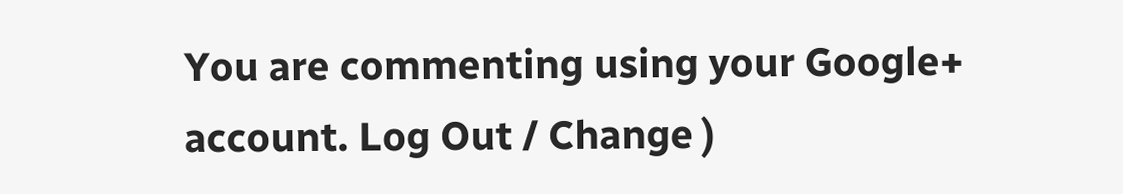You are commenting using your Google+ account. Log Out / Change )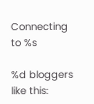Connecting to %s

%d bloggers like this: